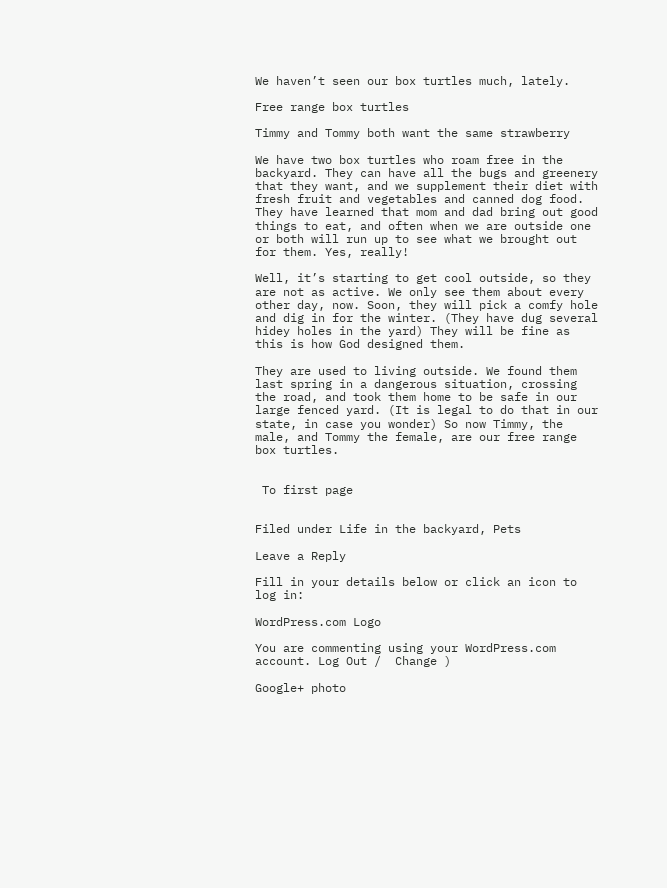We haven’t seen our box turtles much, lately.

Free range box turtles

Timmy and Tommy both want the same strawberry

We have two box turtles who roam free in the backyard. They can have all the bugs and greenery that they want, and we supplement their diet with fresh fruit and vegetables and canned dog food. They have learned that mom and dad bring out good things to eat, and often when we are outside one or both will run up to see what we brought out for them. Yes, really!

Well, it’s starting to get cool outside, so they are not as active. We only see them about every other day, now. Soon, they will pick a comfy hole and dig in for the winter. (They have dug several hidey holes in the yard) They will be fine as this is how God designed them.

They are used to living outside. We found them last spring in a dangerous situation, crossing the road, and took them home to be safe in our large fenced yard. (It is legal to do that in our state, in case you wonder) So now Timmy, the male, and Tommy the female, are our free range box turtles.


 To first page


Filed under Life in the backyard, Pets

Leave a Reply

Fill in your details below or click an icon to log in:

WordPress.com Logo

You are commenting using your WordPress.com account. Log Out /  Change )

Google+ photo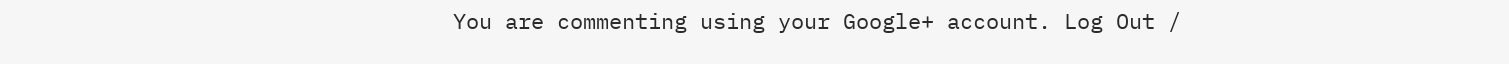You are commenting using your Google+ account. Log Out /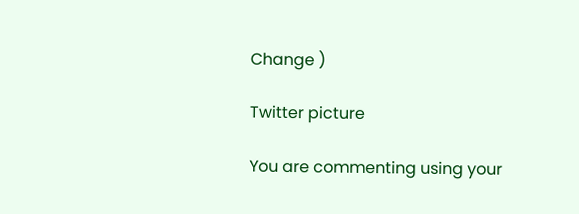Change )

Twitter picture

You are commenting using your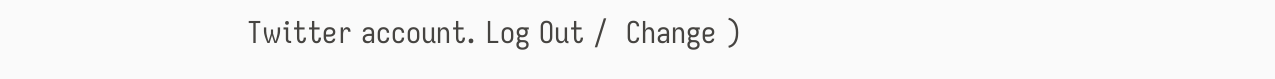Twitter account. Log Out /  Change )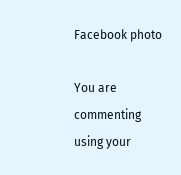Facebook photo

You are commenting using your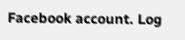Facebook account. Log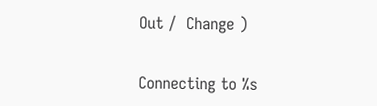Out /  Change )


Connecting to %s